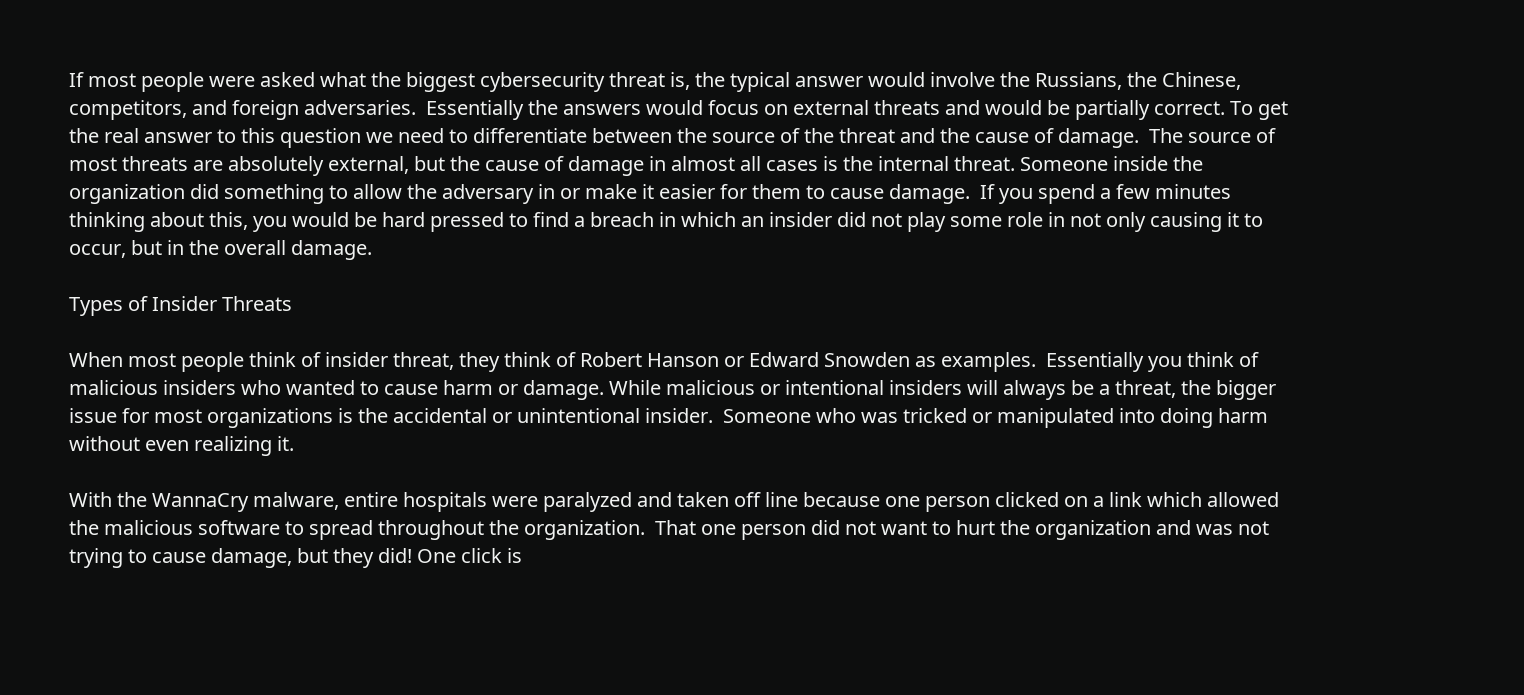If most people were asked what the biggest cybersecurity threat is, the typical answer would involve the Russians, the Chinese, competitors, and foreign adversaries.  Essentially the answers would focus on external threats and would be partially correct. To get the real answer to this question we need to differentiate between the source of the threat and the cause of damage.  The source of most threats are absolutely external, but the cause of damage in almost all cases is the internal threat. Someone inside the organization did something to allow the adversary in or make it easier for them to cause damage.  If you spend a few minutes thinking about this, you would be hard pressed to find a breach in which an insider did not play some role in not only causing it to occur, but in the overall damage.

Types of Insider Threats

When most people think of insider threat, they think of Robert Hanson or Edward Snowden as examples.  Essentially you think of malicious insiders who wanted to cause harm or damage. While malicious or intentional insiders will always be a threat, the bigger issue for most organizations is the accidental or unintentional insider.  Someone who was tricked or manipulated into doing harm without even realizing it.

With the WannaCry malware, entire hospitals were paralyzed and taken off line because one person clicked on a link which allowed the malicious software to spread throughout the organization.  That one person did not want to hurt the organization and was not trying to cause damage, but they did! One click is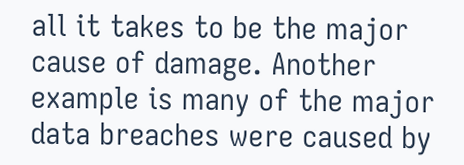all it takes to be the major cause of damage. Another example is many of the major data breaches were caused by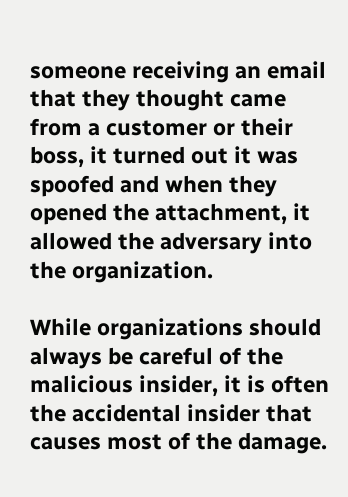someone receiving an email that they thought came from a customer or their boss, it turned out it was spoofed and when they opened the attachment, it allowed the adversary into the organization.

While organizations should always be careful of the malicious insider, it is often the accidental insider that causes most of the damage.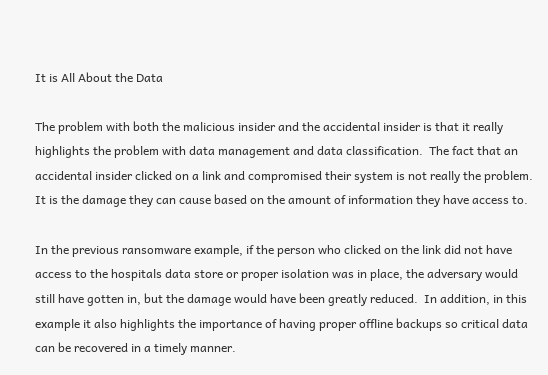It is All About the Data

The problem with both the malicious insider and the accidental insider is that it really highlights the problem with data management and data classification.  The fact that an accidental insider clicked on a link and compromised their system is not really the problem. It is the damage they can cause based on the amount of information they have access to.

In the previous ransomware example, if the person who clicked on the link did not have access to the hospitals data store or proper isolation was in place, the adversary would still have gotten in, but the damage would have been greatly reduced.  In addition, in this example it also highlights the importance of having proper offline backups so critical data can be recovered in a timely manner.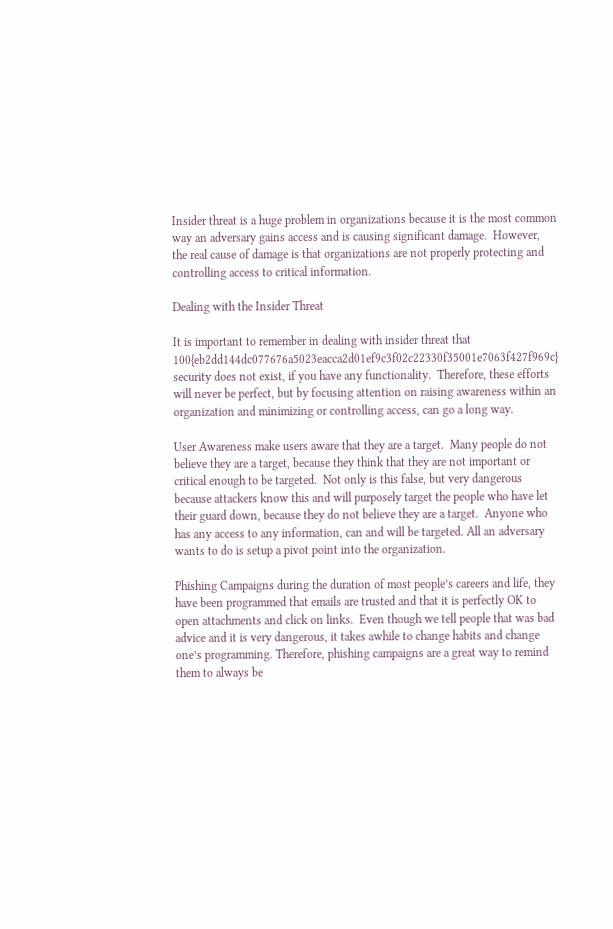Insider threat is a huge problem in organizations because it is the most common way an adversary gains access and is causing significant damage.  However, the real cause of damage is that organizations are not properly protecting and controlling access to critical information.

Dealing with the Insider Threat

It is important to remember in dealing with insider threat that 100{eb2dd144dc077676a5023eacca2d01ef9c3f02c22330f35001e7063f427f969c} security does not exist, if you have any functionality.  Therefore, these efforts will never be perfect, but by focusing attention on raising awareness within an organization and minimizing or controlling access, can go a long way.

User Awareness make users aware that they are a target.  Many people do not believe they are a target, because they think that they are not important or critical enough to be targeted.  Not only is this false, but very dangerous because attackers know this and will purposely target the people who have let their guard down, because they do not believe they are a target.  Anyone who has any access to any information, can and will be targeted. All an adversary wants to do is setup a pivot point into the organization.

Phishing Campaigns during the duration of most people’s careers and life, they have been programmed that emails are trusted and that it is perfectly OK to open attachments and click on links.  Even though we tell people that was bad advice and it is very dangerous, it takes awhile to change habits and change one’s programming. Therefore, phishing campaigns are a great way to remind them to always be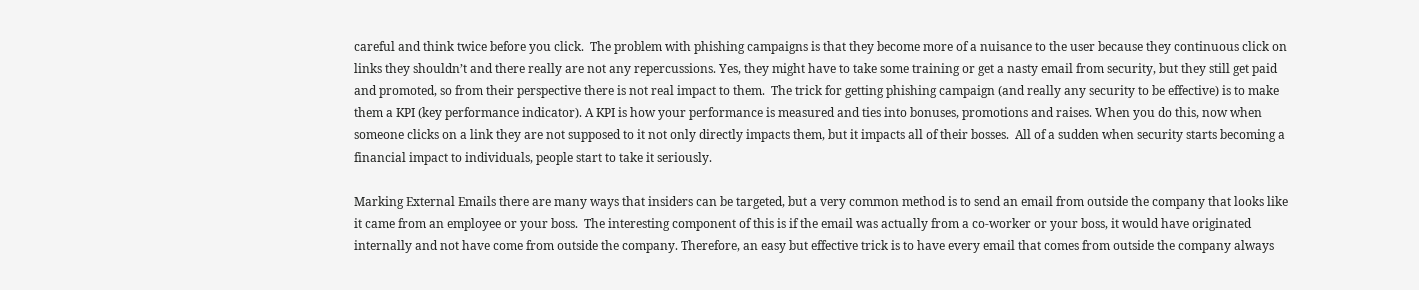careful and think twice before you click.  The problem with phishing campaigns is that they become more of a nuisance to the user because they continuous click on links they shouldn’t and there really are not any repercussions. Yes, they might have to take some training or get a nasty email from security, but they still get paid and promoted, so from their perspective there is not real impact to them.  The trick for getting phishing campaign (and really any security to be effective) is to make them a KPI (key performance indicator). A KPI is how your performance is measured and ties into bonuses, promotions and raises. When you do this, now when someone clicks on a link they are not supposed to it not only directly impacts them, but it impacts all of their bosses.  All of a sudden when security starts becoming a financial impact to individuals, people start to take it seriously.

Marking External Emails there are many ways that insiders can be targeted, but a very common method is to send an email from outside the company that looks like it came from an employee or your boss.  The interesting component of this is if the email was actually from a co-worker or your boss, it would have originated internally and not have come from outside the company. Therefore, an easy but effective trick is to have every email that comes from outside the company always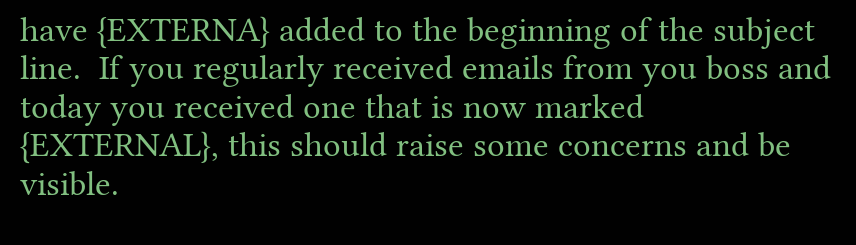have {EXTERNA} added to the beginning of the subject line.  If you regularly received emails from you boss and today you received one that is now marked {EXTERNAL}, this should raise some concerns and be visible.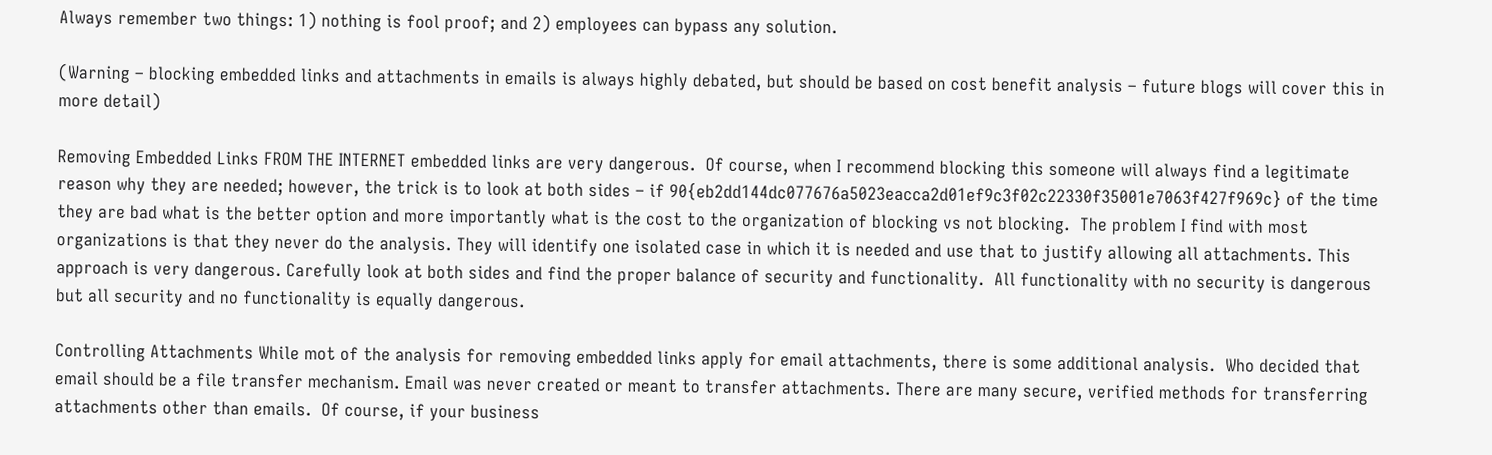Always remember two things: 1) nothing is fool proof; and 2) employees can bypass any solution.

(Warning – blocking embedded links and attachments in emails is always highly debated, but should be based on cost benefit analysis – future blogs will cover this in more detail)

Removing Embedded Links FROM THE INTERNET embedded links are very dangerous.  Of course, when I recommend blocking this someone will always find a legitimate reason why they are needed; however, the trick is to look at both sides – if 90{eb2dd144dc077676a5023eacca2d01ef9c3f02c22330f35001e7063f427f969c} of the time they are bad what is the better option and more importantly what is the cost to the organization of blocking vs not blocking.  The problem I find with most organizations is that they never do the analysis. They will identify one isolated case in which it is needed and use that to justify allowing all attachments. This approach is very dangerous. Carefully look at both sides and find the proper balance of security and functionality.  All functionality with no security is dangerous but all security and no functionality is equally dangerous.

Controlling Attachments While mot of the analysis for removing embedded links apply for email attachments, there is some additional analysis.  Who decided that email should be a file transfer mechanism. Email was never created or meant to transfer attachments. There are many secure, verified methods for transferring attachments other than emails.  Of course, if your business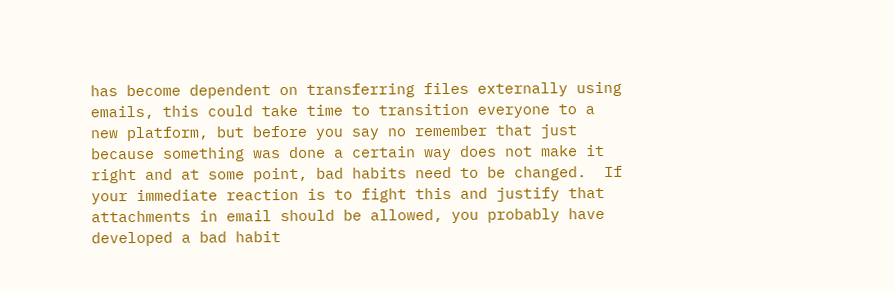has become dependent on transferring files externally using emails, this could take time to transition everyone to a new platform, but before you say no remember that just because something was done a certain way does not make it right and at some point, bad habits need to be changed.  If your immediate reaction is to fight this and justify that attachments in email should be allowed, you probably have developed a bad habit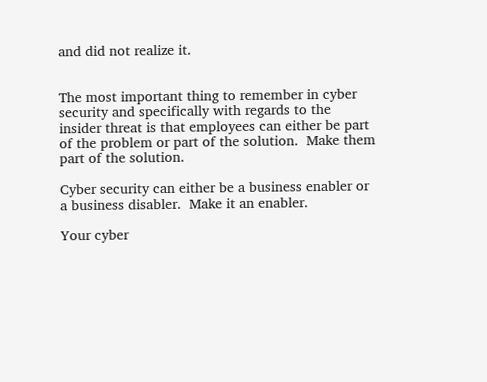and did not realize it.


The most important thing to remember in cyber security and specifically with regards to the insider threat is that employees can either be part of the problem or part of the solution.  Make them part of the solution.

Cyber security can either be a business enabler or a business disabler.  Make it an enabler.

Your cyber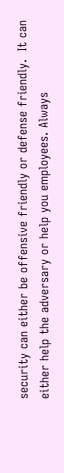security can either be offensive friendly or defense friendly.  It can either help the adversary or help you employees. Always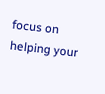focus on helping your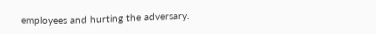employees and hurting the adversary.